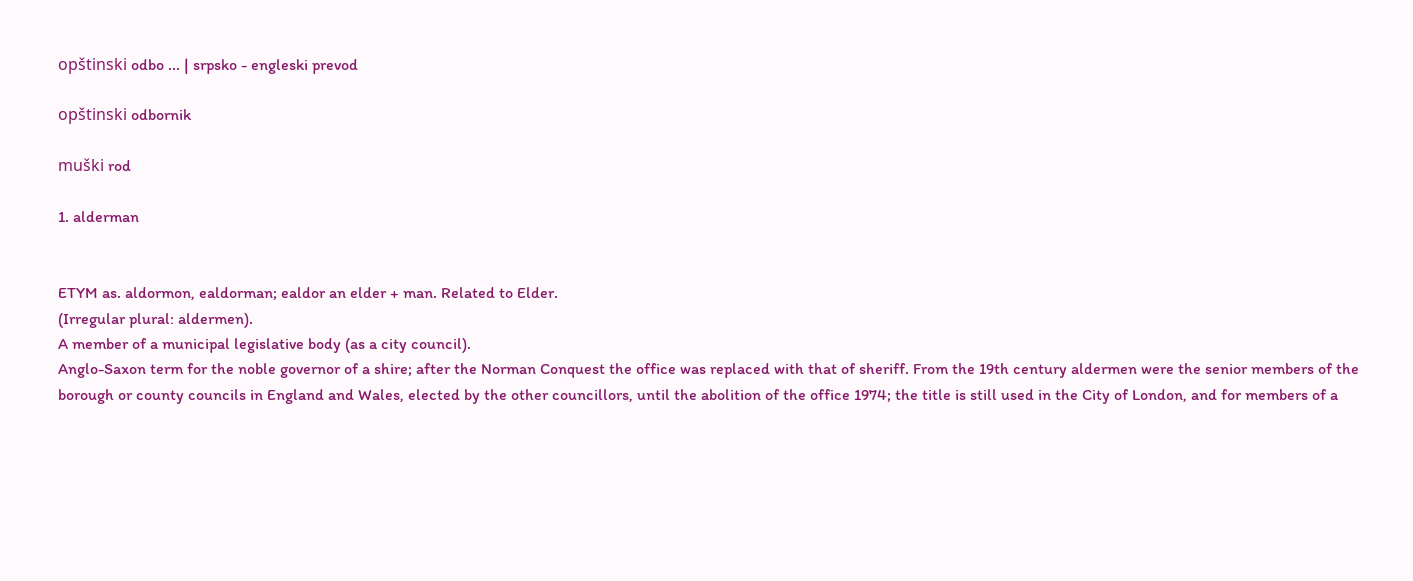opštinski odbo ... | srpsko - engleski prevod

opštinski odbornik

muški rod

1. alderman


ETYM as. aldormon, ealdorman; ealdor an elder + man. Related to Elder.
(Irregular plural: aldermen).
A member of a municipal legislative body (as a city council).
Anglo-Saxon term for the noble governor of a shire; after the Norman Conquest the office was replaced with that of sheriff. From the 19th century aldermen were the senior members of the borough or county councils in England and Wales, elected by the other councillors, until the abolition of the office 1974; the title is still used in the City of London, and for members of a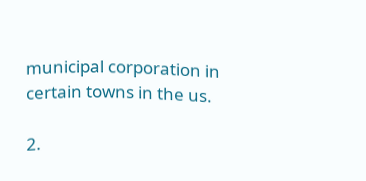municipal corporation in certain towns in the us.

2.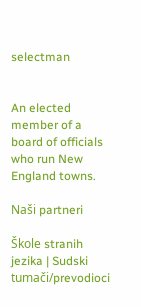selectman


An elected member of a board of officials who run New England towns.

Naši partneri

Škole stranih jezika | Sudski tumači/prevodioci